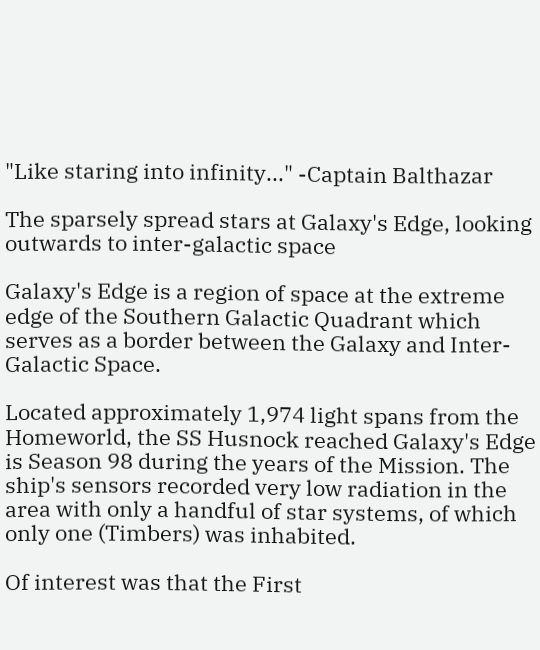"Like staring into infinity..." -Captain Balthazar

The sparsely spread stars at Galaxy's Edge, looking outwards to inter-galactic space

Galaxy's Edge is a region of space at the extreme edge of the Southern Galactic Quadrant which serves as a border between the Galaxy and Inter-Galactic Space.

Located approximately 1,974 light spans from the Homeworld, the SS Husnock reached Galaxy's Edge is Season 98 during the years of the Mission. The ship's sensors recorded very low radiation in the area with only a handful of star systems, of which only one (Timbers) was inhabited.

Of interest was that the First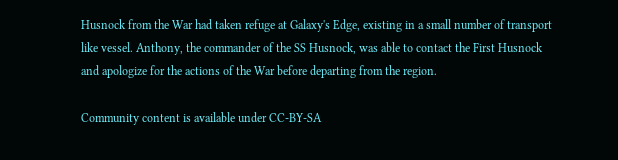Husnock from the War had taken refuge at Galaxy's Edge, existing in a small number of transport like vessel. Anthony, the commander of the SS Husnock, was able to contact the First Husnock and apologize for the actions of the War before departing from the region.

Community content is available under CC-BY-SA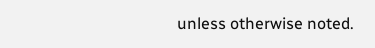unless otherwise noted.